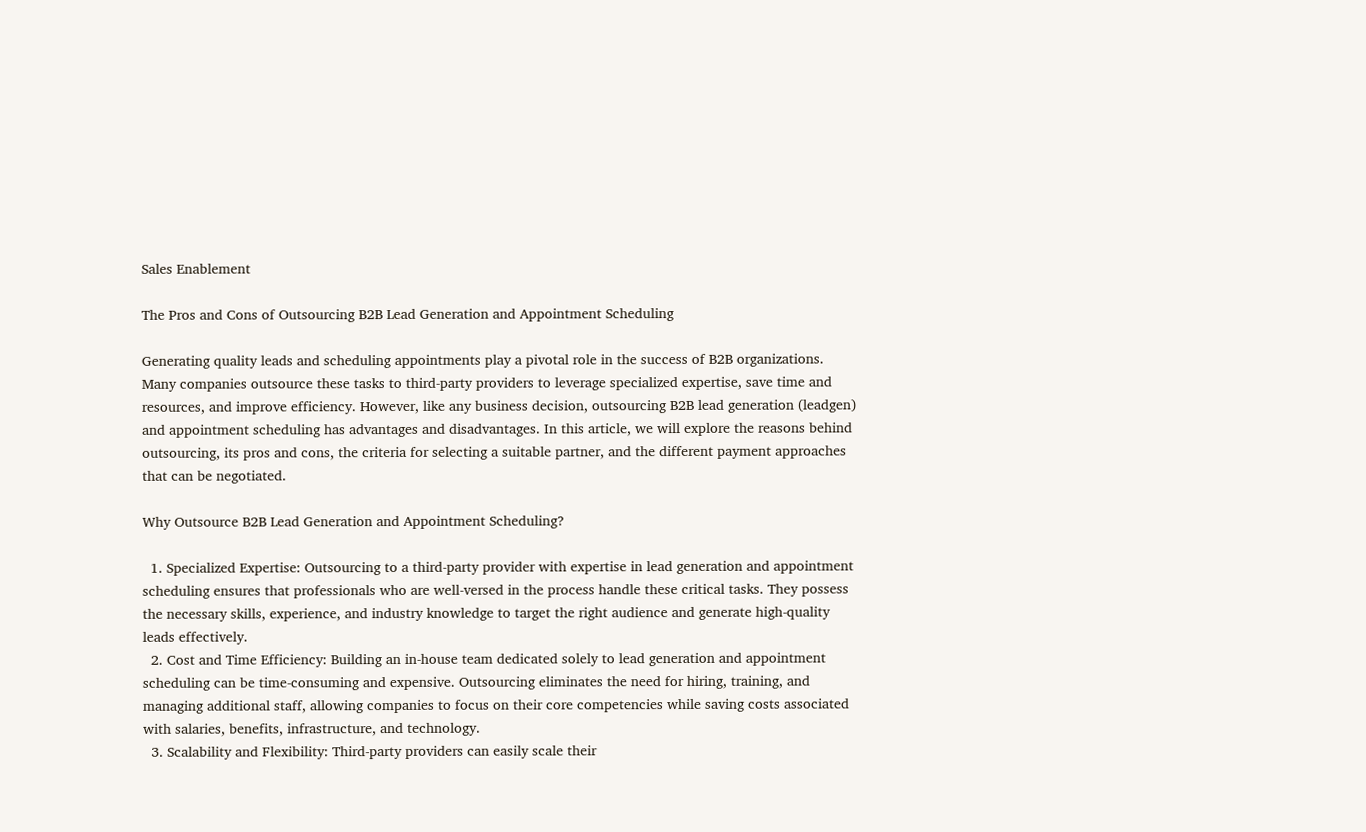Sales Enablement

The Pros and Cons of Outsourcing B2B Lead Generation and Appointment Scheduling

Generating quality leads and scheduling appointments play a pivotal role in the success of B2B organizations. Many companies outsource these tasks to third-party providers to leverage specialized expertise, save time and resources, and improve efficiency. However, like any business decision, outsourcing B2B lead generation (leadgen) and appointment scheduling has advantages and disadvantages. In this article, we will explore the reasons behind outsourcing, its pros and cons, the criteria for selecting a suitable partner, and the different payment approaches that can be negotiated.

Why Outsource B2B Lead Generation and Appointment Scheduling?

  1. Specialized Expertise: Outsourcing to a third-party provider with expertise in lead generation and appointment scheduling ensures that professionals who are well-versed in the process handle these critical tasks. They possess the necessary skills, experience, and industry knowledge to target the right audience and generate high-quality leads effectively.
  2. Cost and Time Efficiency: Building an in-house team dedicated solely to lead generation and appointment scheduling can be time-consuming and expensive. Outsourcing eliminates the need for hiring, training, and managing additional staff, allowing companies to focus on their core competencies while saving costs associated with salaries, benefits, infrastructure, and technology.
  3. Scalability and Flexibility: Third-party providers can easily scale their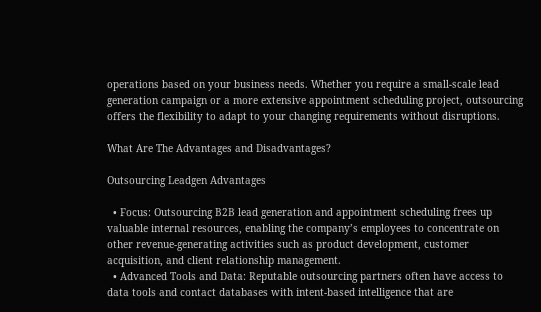operations based on your business needs. Whether you require a small-scale lead generation campaign or a more extensive appointment scheduling project, outsourcing offers the flexibility to adapt to your changing requirements without disruptions.

What Are The Advantages and Disadvantages?

Outsourcing Leadgen Advantages

  • Focus: Outsourcing B2B lead generation and appointment scheduling frees up valuable internal resources, enabling the company’s employees to concentrate on other revenue-generating activities such as product development, customer acquisition, and client relationship management.
  • Advanced Tools and Data: Reputable outsourcing partners often have access to data tools and contact databases with intent-based intelligence that are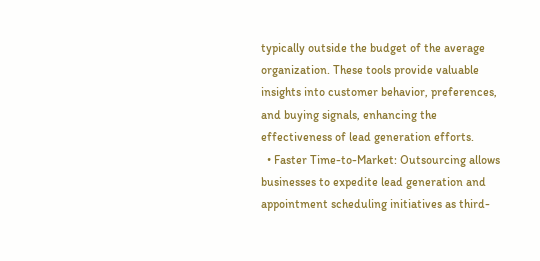typically outside the budget of the average organization. These tools provide valuable insights into customer behavior, preferences, and buying signals, enhancing the effectiveness of lead generation efforts.
  • Faster Time-to-Market: Outsourcing allows businesses to expedite lead generation and appointment scheduling initiatives as third-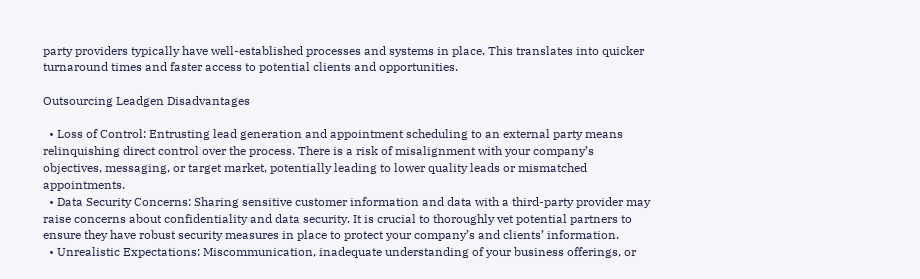party providers typically have well-established processes and systems in place. This translates into quicker turnaround times and faster access to potential clients and opportunities.

Outsourcing Leadgen Disadvantages

  • Loss of Control: Entrusting lead generation and appointment scheduling to an external party means relinquishing direct control over the process. There is a risk of misalignment with your company’s objectives, messaging, or target market, potentially leading to lower quality leads or mismatched appointments.
  • Data Security Concerns: Sharing sensitive customer information and data with a third-party provider may raise concerns about confidentiality and data security. It is crucial to thoroughly vet potential partners to ensure they have robust security measures in place to protect your company’s and clients’ information.
  • Unrealistic Expectations: Miscommunication, inadequate understanding of your business offerings, or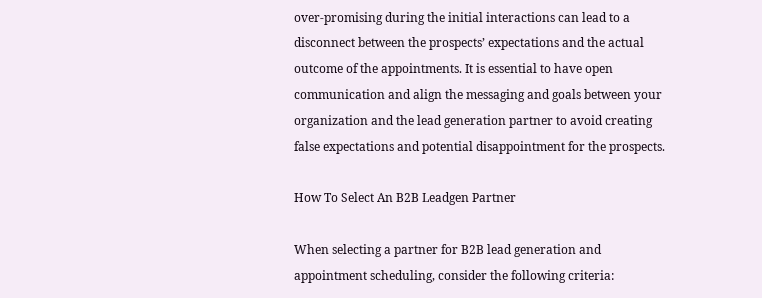over-promising during the initial interactions can lead to a disconnect between the prospects’ expectations and the actual outcome of the appointments. It is essential to have open communication and align the messaging and goals between your organization and the lead generation partner to avoid creating false expectations and potential disappointment for the prospects.

How To Select An B2B Leadgen Partner

When selecting a partner for B2B lead generation and appointment scheduling, consider the following criteria: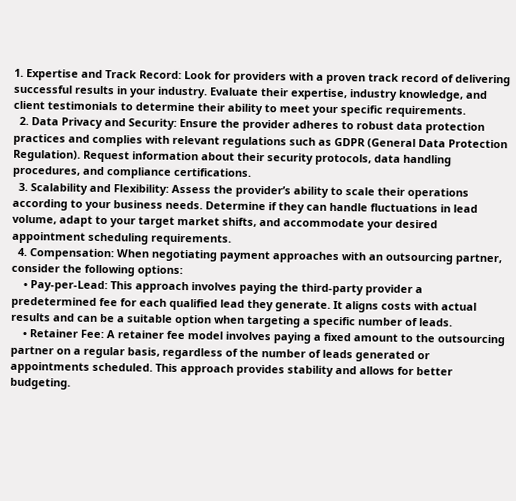1. Expertise and Track Record: Look for providers with a proven track record of delivering successful results in your industry. Evaluate their expertise, industry knowledge, and client testimonials to determine their ability to meet your specific requirements.
  2. Data Privacy and Security: Ensure the provider adheres to robust data protection practices and complies with relevant regulations such as GDPR (General Data Protection Regulation). Request information about their security protocols, data handling procedures, and compliance certifications.
  3. Scalability and Flexibility: Assess the provider’s ability to scale their operations according to your business needs. Determine if they can handle fluctuations in lead volume, adapt to your target market shifts, and accommodate your desired appointment scheduling requirements.
  4. Compensation: When negotiating payment approaches with an outsourcing partner, consider the following options:
    • Pay-per-Lead: This approach involves paying the third-party provider a predetermined fee for each qualified lead they generate. It aligns costs with actual results and can be a suitable option when targeting a specific number of leads.
    • Retainer Fee: A retainer fee model involves paying a fixed amount to the outsourcing partner on a regular basis, regardless of the number of leads generated or appointments scheduled. This approach provides stability and allows for better budgeting.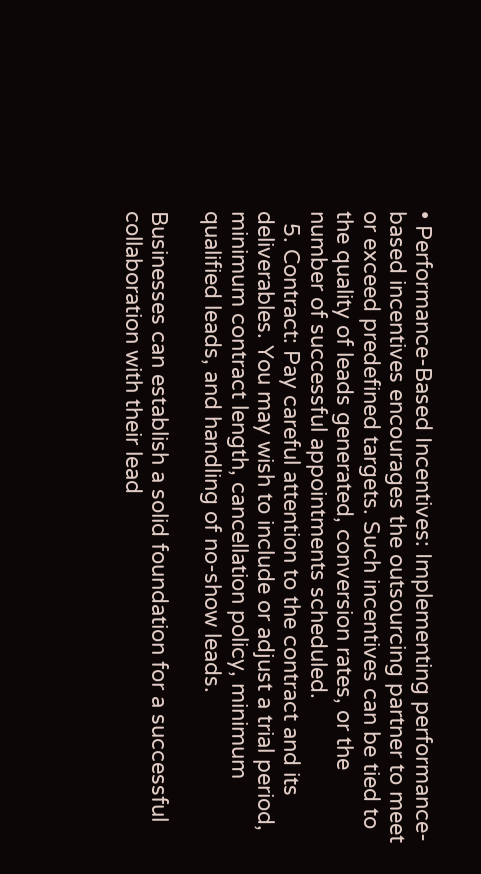• Performance-Based Incentives: Implementing performance-based incentives encourages the outsourcing partner to meet or exceed predefined targets. Such incentives can be tied to the quality of leads generated, conversion rates, or the number of successful appointments scheduled.
  5. Contract: Pay careful attention to the contract and its deliverables. You may wish to include or adjust a trial period, minimum contract length, cancellation policy, minimum qualified leads, and handling of no-show leads.

Businesses can establish a solid foundation for a successful collaboration with their lead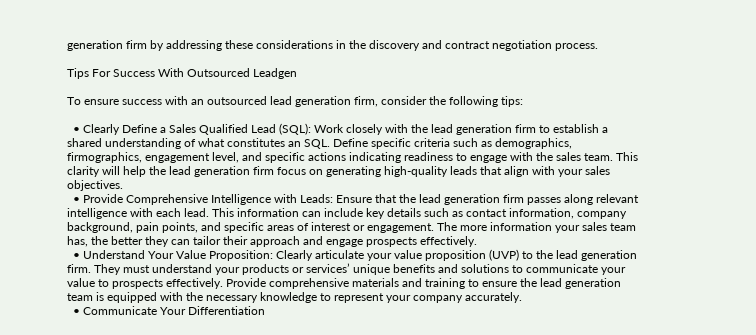generation firm by addressing these considerations in the discovery and contract negotiation process.

Tips For Success With Outsourced Leadgen

To ensure success with an outsourced lead generation firm, consider the following tips:

  • Clearly Define a Sales Qualified Lead (SQL): Work closely with the lead generation firm to establish a shared understanding of what constitutes an SQL. Define specific criteria such as demographics, firmographics, engagement level, and specific actions indicating readiness to engage with the sales team. This clarity will help the lead generation firm focus on generating high-quality leads that align with your sales objectives.
  • Provide Comprehensive Intelligence with Leads: Ensure that the lead generation firm passes along relevant intelligence with each lead. This information can include key details such as contact information, company background, pain points, and specific areas of interest or engagement. The more information your sales team has, the better they can tailor their approach and engage prospects effectively.
  • Understand Your Value Proposition: Clearly articulate your value proposition (UVP) to the lead generation firm. They must understand your products or services’ unique benefits and solutions to communicate your value to prospects effectively. Provide comprehensive materials and training to ensure the lead generation team is equipped with the necessary knowledge to represent your company accurately.
  • Communicate Your Differentiation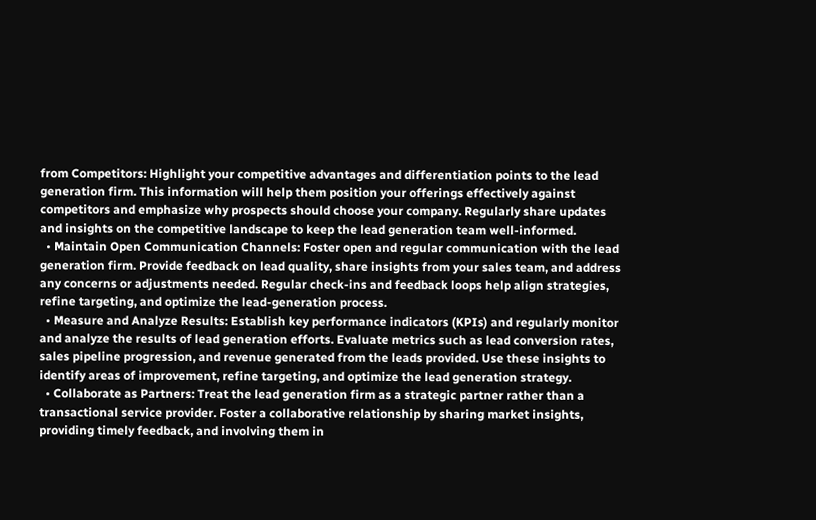from Competitors: Highlight your competitive advantages and differentiation points to the lead generation firm. This information will help them position your offerings effectively against competitors and emphasize why prospects should choose your company. Regularly share updates and insights on the competitive landscape to keep the lead generation team well-informed.
  • Maintain Open Communication Channels: Foster open and regular communication with the lead generation firm. Provide feedback on lead quality, share insights from your sales team, and address any concerns or adjustments needed. Regular check-ins and feedback loops help align strategies, refine targeting, and optimize the lead-generation process.
  • Measure and Analyze Results: Establish key performance indicators (KPIs) and regularly monitor and analyze the results of lead generation efforts. Evaluate metrics such as lead conversion rates, sales pipeline progression, and revenue generated from the leads provided. Use these insights to identify areas of improvement, refine targeting, and optimize the lead generation strategy.
  • Collaborate as Partners: Treat the lead generation firm as a strategic partner rather than a transactional service provider. Foster a collaborative relationship by sharing market insights, providing timely feedback, and involving them in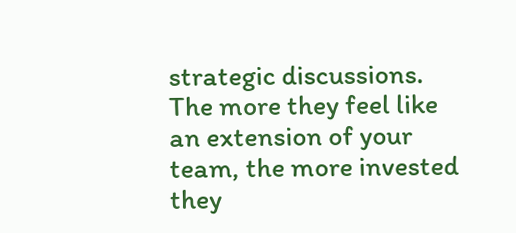strategic discussions. The more they feel like an extension of your team, the more invested they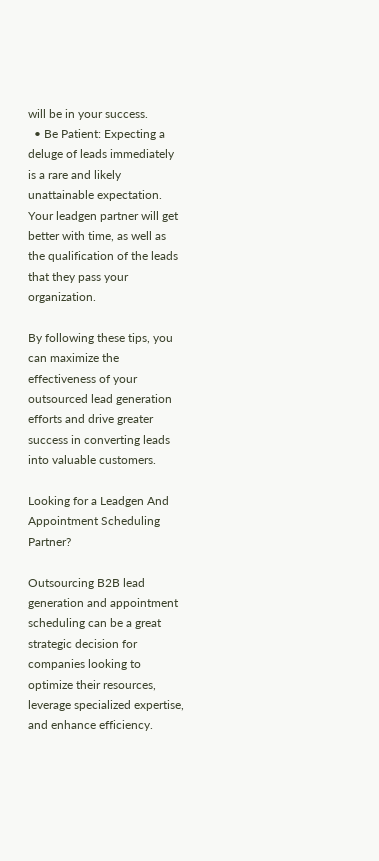will be in your success.
  • Be Patient: Expecting a deluge of leads immediately is a rare and likely unattainable expectation. Your leadgen partner will get better with time, as well as the qualification of the leads that they pass your organization.

By following these tips, you can maximize the effectiveness of your outsourced lead generation efforts and drive greater success in converting leads into valuable customers.

Looking for a Leadgen And Appointment Scheduling Partner?

Outsourcing B2B lead generation and appointment scheduling can be a great strategic decision for companies looking to optimize their resources, leverage specialized expertise, and enhance efficiency.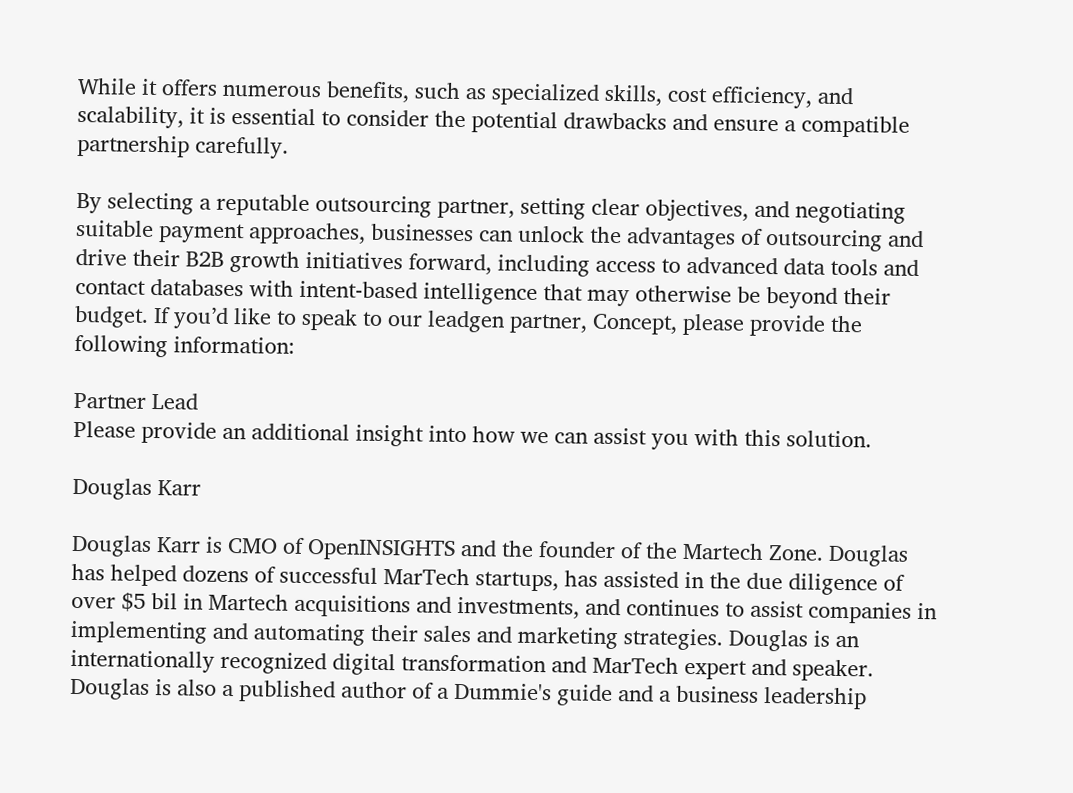While it offers numerous benefits, such as specialized skills, cost efficiency, and scalability, it is essential to consider the potential drawbacks and ensure a compatible partnership carefully.

By selecting a reputable outsourcing partner, setting clear objectives, and negotiating suitable payment approaches, businesses can unlock the advantages of outsourcing and drive their B2B growth initiatives forward, including access to advanced data tools and contact databases with intent-based intelligence that may otherwise be beyond their budget. If you’d like to speak to our leadgen partner, Concept, please provide the following information:

Partner Lead
Please provide an additional insight into how we can assist you with this solution.

Douglas Karr

Douglas Karr is CMO of OpenINSIGHTS and the founder of the Martech Zone. Douglas has helped dozens of successful MarTech startups, has assisted in the due diligence of over $5 bil in Martech acquisitions and investments, and continues to assist companies in implementing and automating their sales and marketing strategies. Douglas is an internationally recognized digital transformation and MarTech expert and speaker. Douglas is also a published author of a Dummie's guide and a business leadership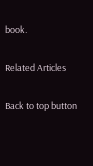book.

Related Articles

Back to top button